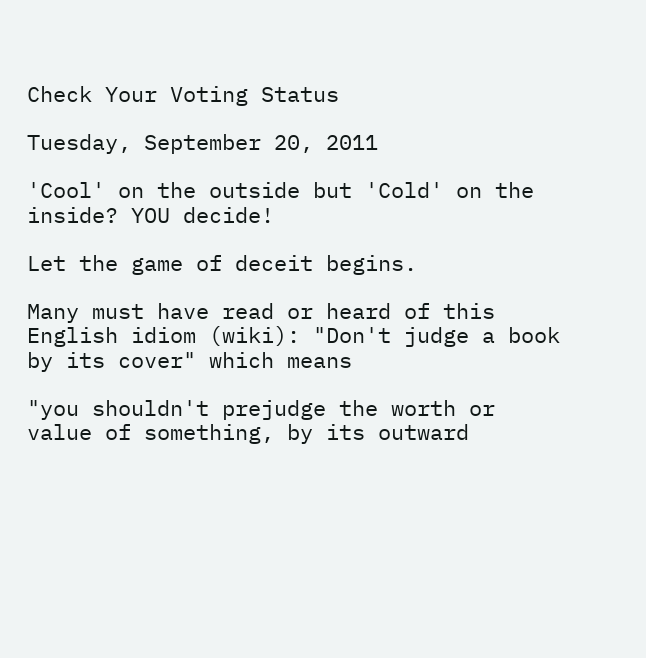Check Your Voting Status

Tuesday, September 20, 2011

'Cool' on the outside but 'Cold' on the inside? YOU decide!

Let the game of deceit begins.

Many must have read or heard of this English idiom (wiki): "Don't judge a book by its cover" which means

"you shouldn't prejudge the worth or value of something, by its outward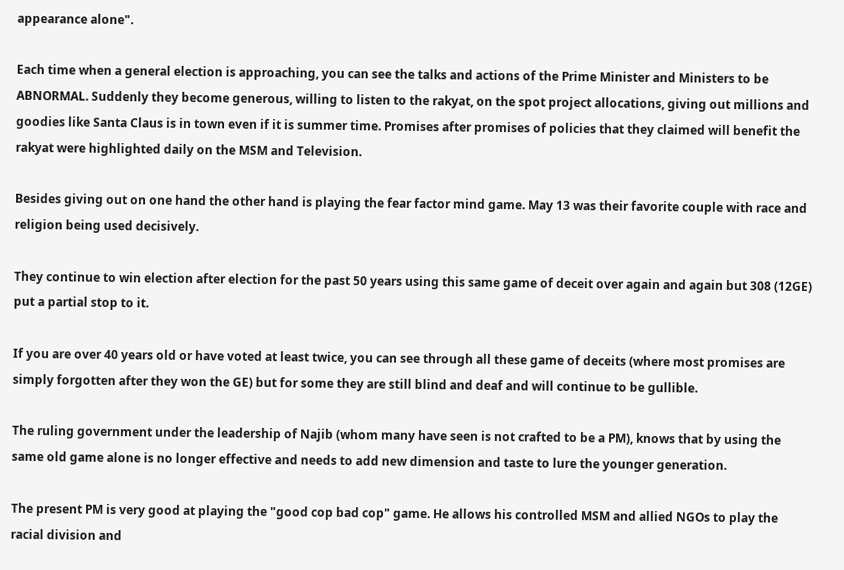appearance alone".

Each time when a general election is approaching, you can see the talks and actions of the Prime Minister and Ministers to be ABNORMAL. Suddenly they become generous, willing to listen to the rakyat, on the spot project allocations, giving out millions and goodies like Santa Claus is in town even if it is summer time. Promises after promises of policies that they claimed will benefit the rakyat were highlighted daily on the MSM and Television.

Besides giving out on one hand the other hand is playing the fear factor mind game. May 13 was their favorite couple with race and religion being used decisively.

They continue to win election after election for the past 50 years using this same game of deceit over again and again but 308 (12GE) put a partial stop to it.

If you are over 40 years old or have voted at least twice, you can see through all these game of deceits (where most promises are simply forgotten after they won the GE) but for some they are still blind and deaf and will continue to be gullible.

The ruling government under the leadership of Najib (whom many have seen is not crafted to be a PM), knows that by using the same old game alone is no longer effective and needs to add new dimension and taste to lure the younger generation.

The present PM is very good at playing the "good cop bad cop" game. He allows his controlled MSM and allied NGOs to play the racial division and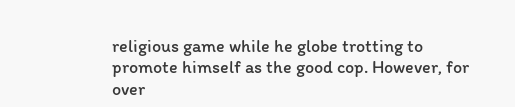religious game while he globe trotting to promote himself as the good cop. However, for over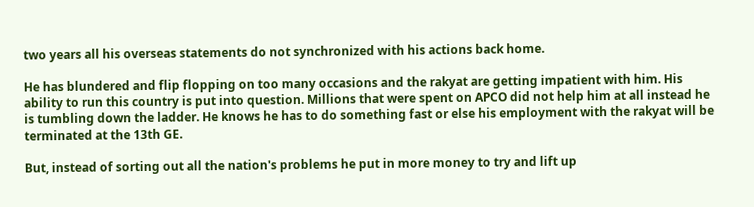two years all his overseas statements do not synchronized with his actions back home.

He has blundered and flip flopping on too many occasions and the rakyat are getting impatient with him. His ability to run this country is put into question. Millions that were spent on APCO did not help him at all instead he is tumbling down the ladder. He knows he has to do something fast or else his employment with the rakyat will be terminated at the 13th GE.

But, instead of sorting out all the nation's problems he put in more money to try and lift up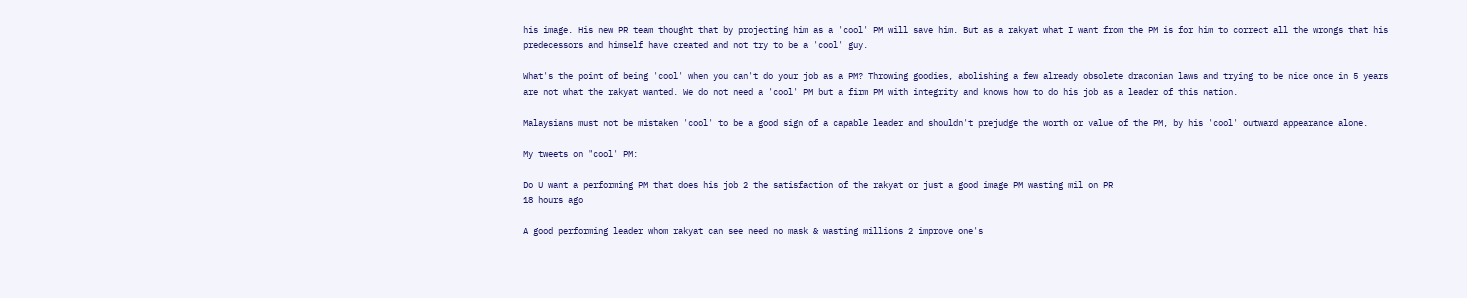his image. His new PR team thought that by projecting him as a 'cool' PM will save him. But as a rakyat what I want from the PM is for him to correct all the wrongs that his predecessors and himself have created and not try to be a 'cool' guy.

What's the point of being 'cool' when you can't do your job as a PM? Throwing goodies, abolishing a few already obsolete draconian laws and trying to be nice once in 5 years are not what the rakyat wanted. We do not need a 'cool' PM but a firm PM with integrity and knows how to do his job as a leader of this nation.

Malaysians must not be mistaken 'cool' to be a good sign of a capable leader and shouldn't prejudge the worth or value of the PM, by his 'cool' outward appearance alone.

My tweets on "cool' PM:

Do U want a performing PM that does his job 2 the satisfaction of the rakyat or just a good image PM wasting mil on PR
18 hours ago

A good performing leader whom rakyat can see need no mask & wasting millions 2 improve one's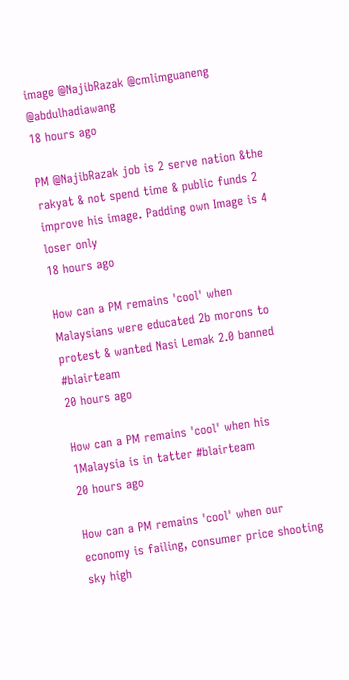image @NajibRazak @cmlimguaneng @abdulhadiawang
18 hours ago

PM @NajibRazak job is 2 serve nation &the rakyat & not spend time & public funds 2 improve his image. Padding own Image is 4 loser only
18 hours ago

How can a PM remains 'cool' when Malaysians were educated 2b morons to protest & wanted Nasi Lemak 2.0 banned #blairteam
20 hours ago

How can a PM remains 'cool' when his 1Malaysia is in tatter #blairteam
20 hours ago

How can a PM remains 'cool' when our economy is failing, consumer price shooting sky high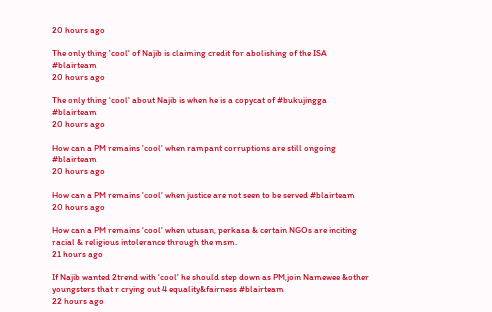20 hours ago

The only thing 'cool' of Najib is claiming credit for abolishing of the ISA #blairteam
20 hours ago

The only thing 'cool' about Najib is when he is a copycat of #bukujingga #blairteam
20 hours ago

How can a PM remains 'cool' when rampant corruptions are still ongoing #blairteam
20 hours ago

How can a PM remains 'cool' when justice are not seen to be served #blairteam
20 hours ago

How can a PM remains 'cool' when utusan, perkasa & certain NGOs are inciting racial & religious intolerance through the msm.
21 hours ago

If Najib wanted 2trend with 'cool' he should step down as PM,join Namewee &other youngsters that r crying out 4 equality&fairness #blairteam
22 hours ago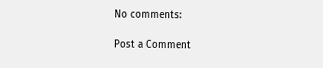No comments:

Post a Comment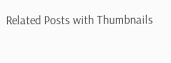Related Posts with Thumbnails